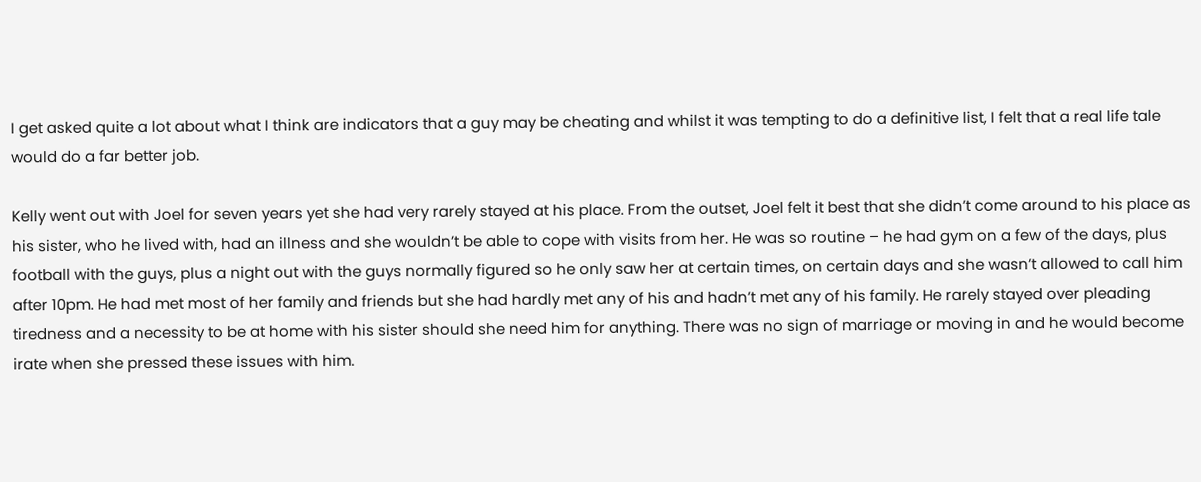I get asked quite a lot about what I think are indicators that a guy may be cheating and whilst it was tempting to do a definitive list, I felt that a real life tale would do a far better job.

Kelly went out with Joel for seven years yet she had very rarely stayed at his place. From the outset, Joel felt it best that she didn’t come around to his place as his sister, who he lived with, had an illness and she wouldn’t be able to cope with visits from her. He was so routine – he had gym on a few of the days, plus football with the guys, plus a night out with the guys normally figured so he only saw her at certain times, on certain days and she wasn’t allowed to call him after 10pm. He had met most of her family and friends but she had hardly met any of his and hadn’t met any of his family. He rarely stayed over pleading tiredness and a necessity to be at home with his sister should she need him for anything. There was no sign of marriage or moving in and he would become irate when she pressed these issues with him.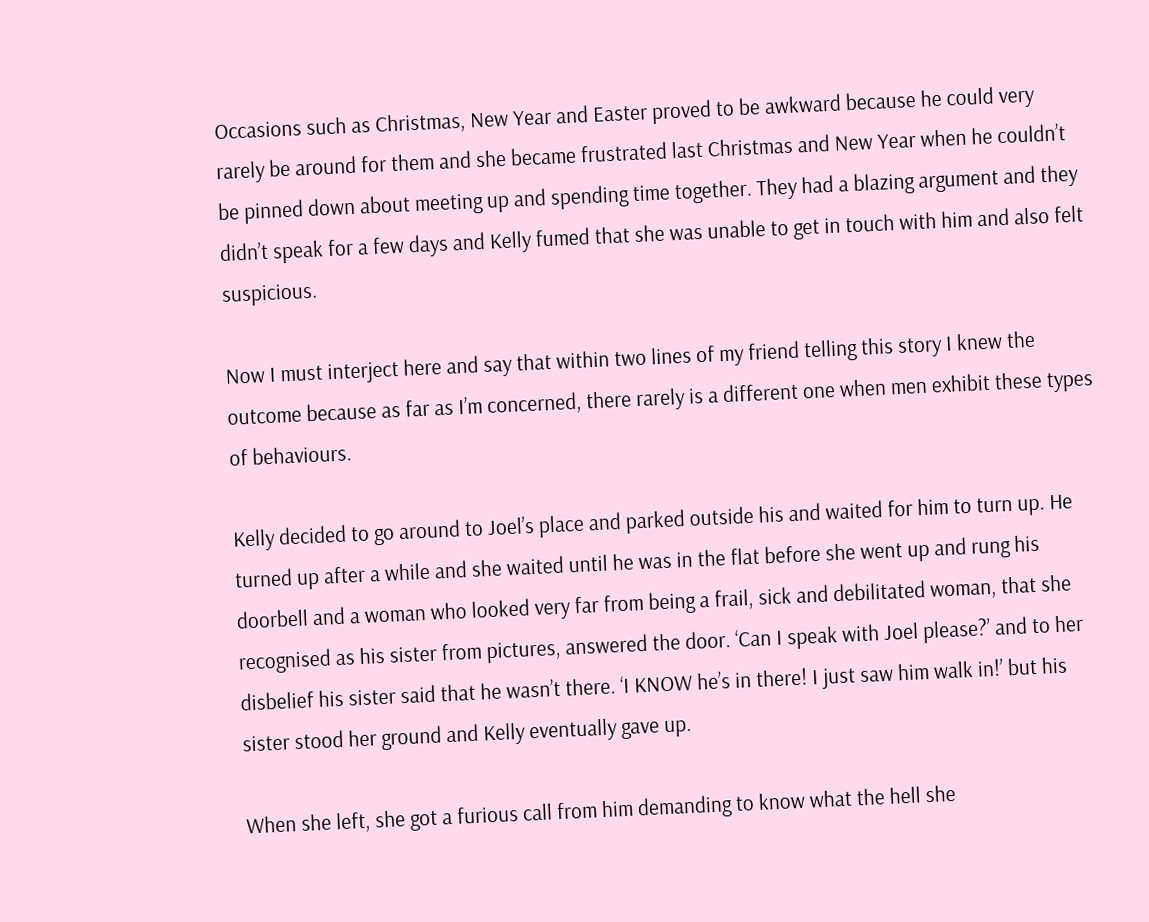Occasions such as Christmas, New Year and Easter proved to be awkward because he could very rarely be around for them and she became frustrated last Christmas and New Year when he couldn’t be pinned down about meeting up and spending time together. They had a blazing argument and they didn’t speak for a few days and Kelly fumed that she was unable to get in touch with him and also felt suspicious.

Now I must interject here and say that within two lines of my friend telling this story I knew the outcome because as far as I’m concerned, there rarely is a different one when men exhibit these types of behaviours.

Kelly decided to go around to Joel’s place and parked outside his and waited for him to turn up. He turned up after a while and she waited until he was in the flat before she went up and rung his doorbell and a woman who looked very far from being a frail, sick and debilitated woman, that she recognised as his sister from pictures, answered the door. ‘Can I speak with Joel please?’ and to her disbelief his sister said that he wasn’t there. ‘I KNOW he’s in there! I just saw him walk in!’ but his sister stood her ground and Kelly eventually gave up.

When she left, she got a furious call from him demanding to know what the hell she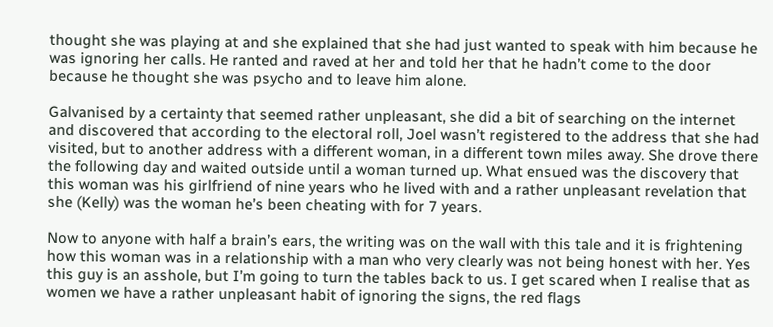thought she was playing at and she explained that she had just wanted to speak with him because he was ignoring her calls. He ranted and raved at her and told her that he hadn’t come to the door because he thought she was psycho and to leave him alone.

Galvanised by a certainty that seemed rather unpleasant, she did a bit of searching on the internet and discovered that according to the electoral roll, Joel wasn’t registered to the address that she had visited, but to another address with a different woman, in a different town miles away. She drove there the following day and waited outside until a woman turned up. What ensued was the discovery that this woman was his girlfriend of nine years who he lived with and a rather unpleasant revelation that she (Kelly) was the woman he’s been cheating with for 7 years.

Now to anyone with half a brain’s ears, the writing was on the wall with this tale and it is frightening how this woman was in a relationship with a man who very clearly was not being honest with her. Yes this guy is an asshole, but I’m going to turn the tables back to us. I get scared when I realise that as women we have a rather unpleasant habit of ignoring the signs, the red flags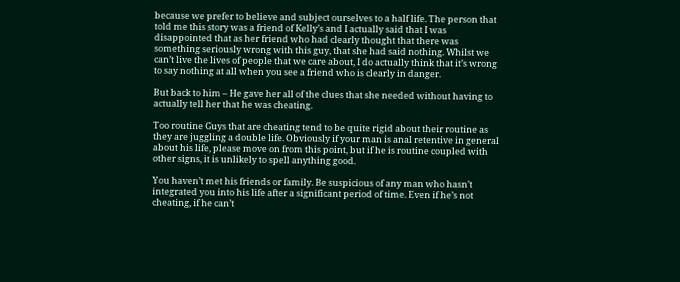because we prefer to believe and subject ourselves to a half life. The person that told me this story was a friend of Kelly’s and I actually said that I was disappointed that as her friend who had clearly thought that there was something seriously wrong with this guy, that she had said nothing. Whilst we can’t live the lives of people that we care about, I do actually think that it’s wrong to say nothing at all when you see a friend who is clearly in danger.

But back to him – He gave her all of the clues that she needed without having to actually tell her that he was cheating.

Too routine Guys that are cheating tend to be quite rigid about their routine as they are juggling a double life. Obviously if your man is anal retentive in general about his life, please move on from this point, but if he is routine coupled with other signs, it is unlikely to spell anything good.

You haven’t met his friends or family. Be suspicious of any man who hasn’t integrated you into his life after a significant period of time. Even if he’s not cheating, if he can’t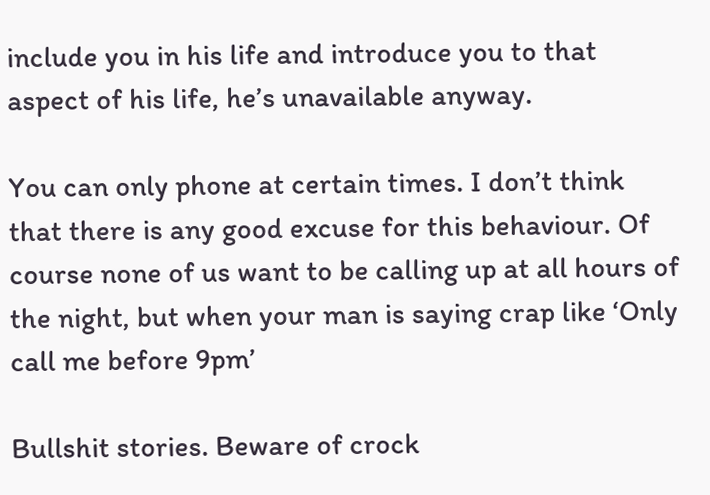include you in his life and introduce you to that aspect of his life, he’s unavailable anyway.

You can only phone at certain times. I don’t think that there is any good excuse for this behaviour. Of course none of us want to be calling up at all hours of the night, but when your man is saying crap like ‘Only call me before 9pm’

Bullshit stories. Beware of crock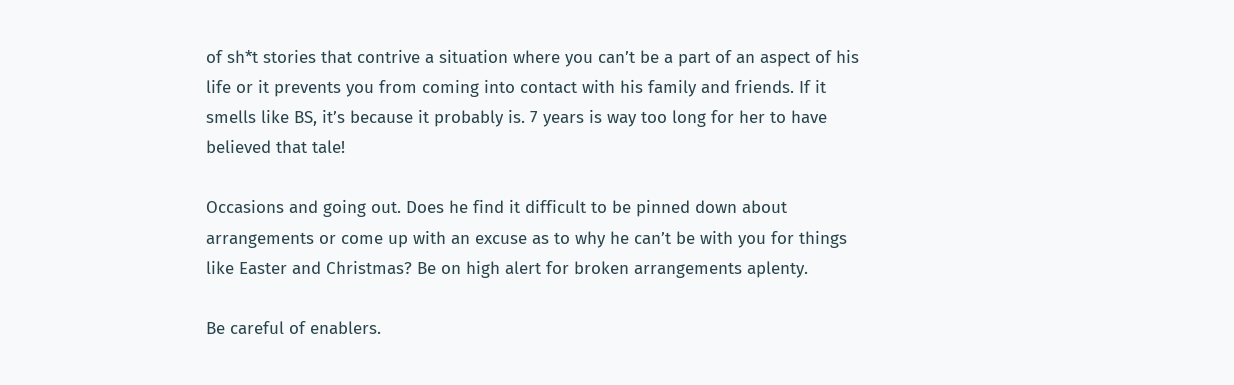of sh*t stories that contrive a situation where you can’t be a part of an aspect of his life or it prevents you from coming into contact with his family and friends. If it smells like BS, it’s because it probably is. 7 years is way too long for her to have believed that tale!

Occasions and going out. Does he find it difficult to be pinned down about arrangements or come up with an excuse as to why he can’t be with you for things like Easter and Christmas? Be on high alert for broken arrangements aplenty.

Be careful of enablers.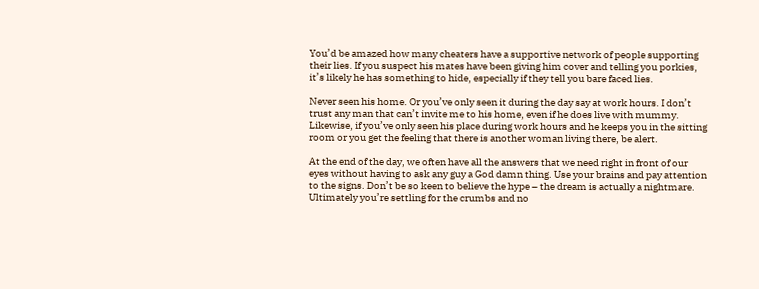You’d be amazed how many cheaters have a supportive network of people supporting their lies. If you suspect his mates have been giving him cover and telling you porkies, it’s likely he has something to hide, especially if they tell you bare faced lies.

Never seen his home. Or you’ve only seen it during the day say at work hours. I don’t trust any man that can’t invite me to his home, even if he does live with mummy. Likewise, if you’ve only seen his place during work hours and he keeps you in the sitting room or you get the feeling that there is another woman living there, be alert.

At the end of the day, we often have all the answers that we need right in front of our eyes without having to ask any guy a God damn thing. Use your brains and pay attention to the signs. Don’t be so keen to believe the hype – the dream is actually a nightmare. Ultimately you’re settling for the crumbs and no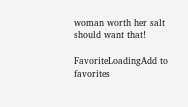woman worth her salt should want that!

FavoriteLoadingAdd to favorites